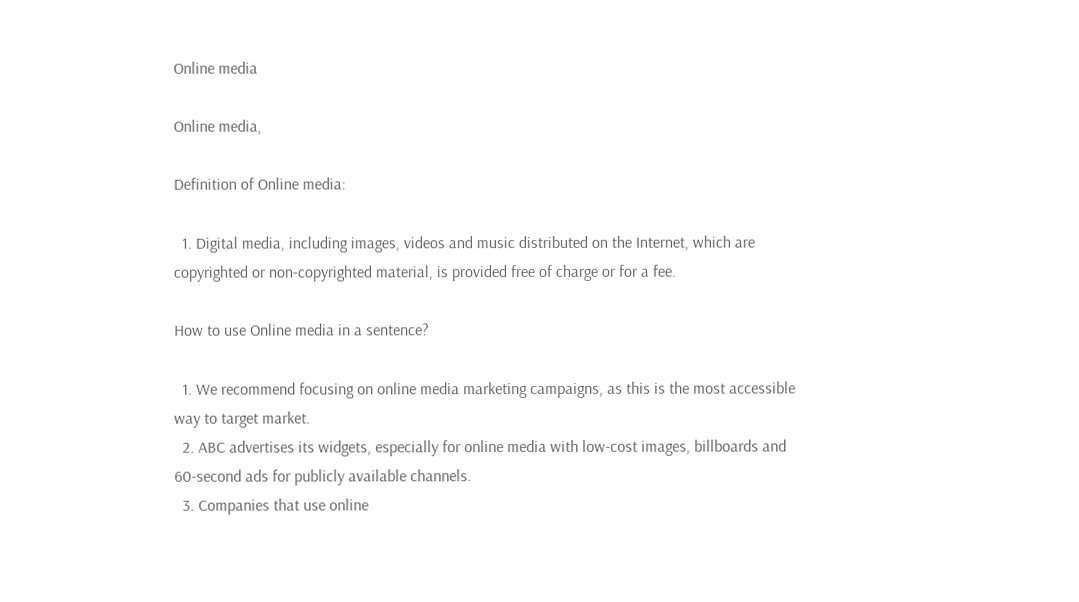Online media

Online media,

Definition of Online media:

  1. Digital media, including images, videos and music distributed on the Internet, which are copyrighted or non-copyrighted material, is provided free of charge or for a fee.

How to use Online media in a sentence?

  1. We recommend focusing on online media marketing campaigns, as this is the most accessible way to target market.
  2. ABC advertises its widgets, especially for online media with low-cost images, billboards and 60-second ads for publicly available channels.
  3. Companies that use online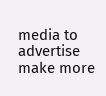media to advertise make more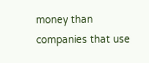money than companies that use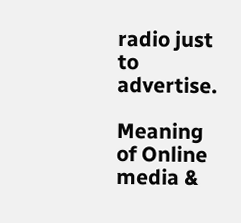radio just to advertise.

Meaning of Online media &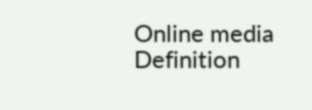Online media Definition